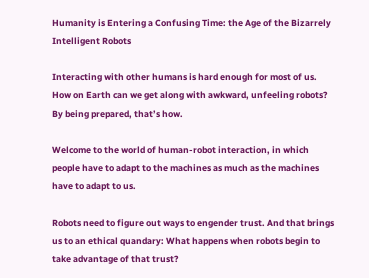Humanity is Entering a Confusing Time: the Age of the Bizarrely Intelligent Robots

Interacting with other humans is hard enough for most of us. How on Earth can we get along with awkward, unfeeling robots? By being prepared, that’s how.

Welcome to the world of human-robot interaction, in which people have to adapt to the machines as much as the machines have to adapt to us.

Robots need to figure out ways to engender trust. And that brings us to an ethical quandary: What happens when robots begin to take advantage of that trust?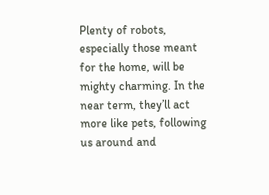Plenty of robots, especially those meant for the home, will be mighty charming. In the near term, they’ll act more like pets, following us around and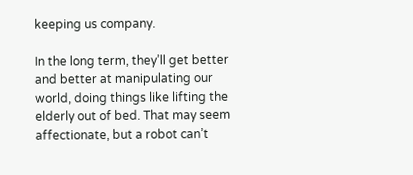keeping us company.

In the long term, they’ll get better and better at manipulating our world, doing things like lifting the elderly out of bed. That may seem affectionate, but a robot can’t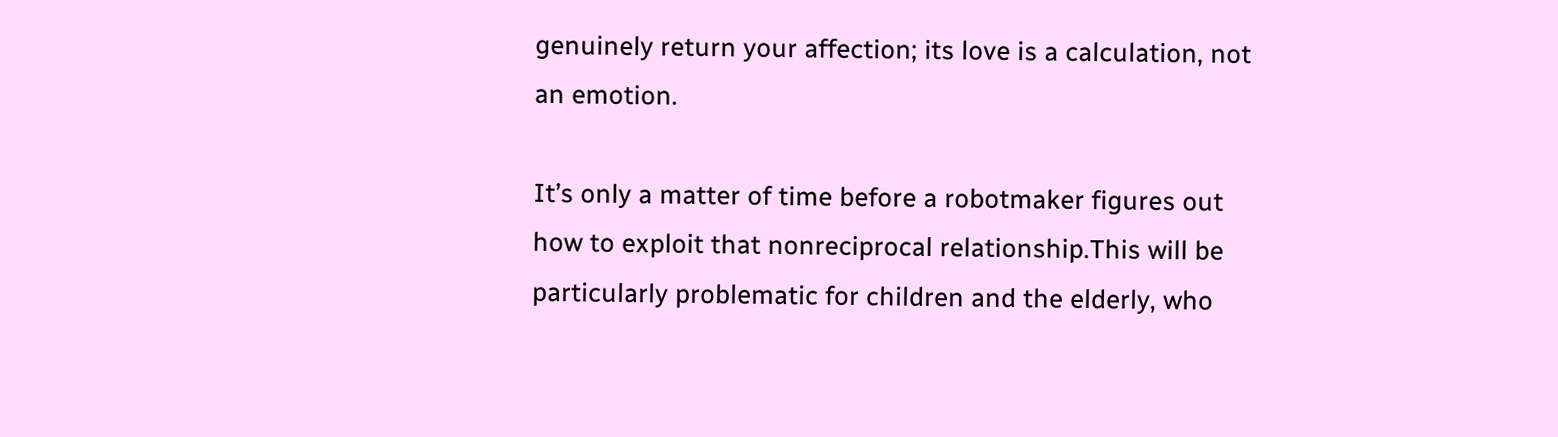genuinely return your affection; its love is a calculation, not an emotion.

It’s only a matter of time before a robotmaker figures out how to exploit that nonreciprocal relationship.This will be particularly problematic for children and the elderly, who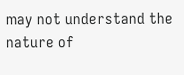may not understand the nature of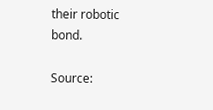their robotic bond.

Source: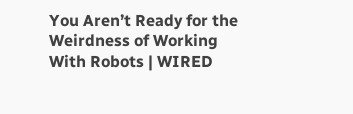You Aren’t Ready for the Weirdness of Working With Robots | WIRED